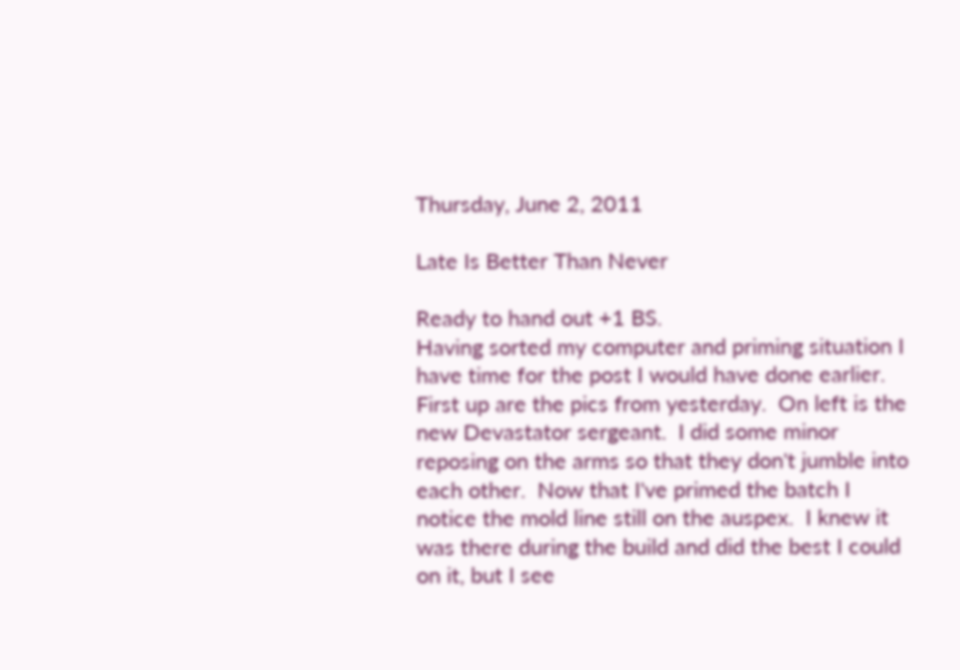Thursday, June 2, 2011

Late Is Better Than Never

Ready to hand out +1 BS.
Having sorted my computer and priming situation I have time for the post I would have done earlier.  First up are the pics from yesterday.  On left is the new Devastator sergeant.  I did some minor reposing on the arms so that they don't jumble into each other.  Now that I've primed the batch I notice the mold line still on the auspex.  I knew it was there during the build and did the best I could on it, but I see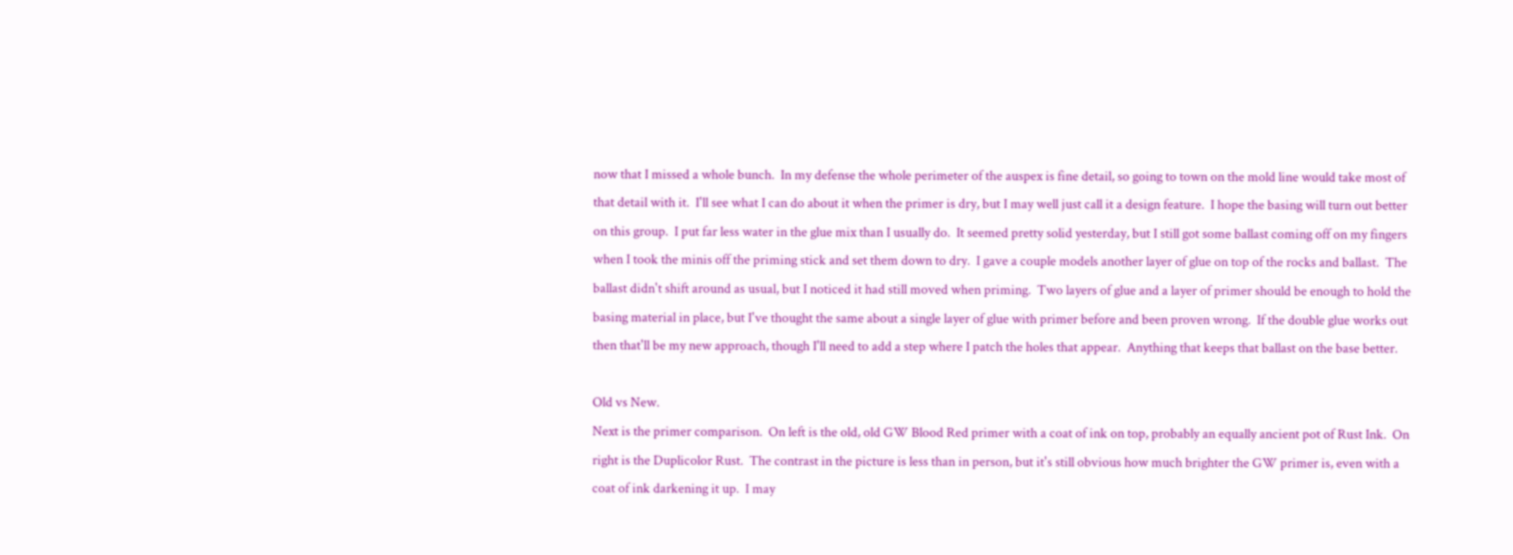now that I missed a whole bunch.  In my defense the whole perimeter of the auspex is fine detail, so going to town on the mold line would take most of that detail with it.  I'll see what I can do about it when the primer is dry, but I may well just call it a design feature.  I hope the basing will turn out better on this group.  I put far less water in the glue mix than I usually do.  It seemed pretty solid yesterday, but I still got some ballast coming off on my fingers when I took the minis off the priming stick and set them down to dry.  I gave a couple models another layer of glue on top of the rocks and ballast.  The ballast didn't shift around as usual, but I noticed it had still moved when priming.  Two layers of glue and a layer of primer should be enough to hold the basing material in place, but I've thought the same about a single layer of glue with primer before and been proven wrong.  If the double glue works out then that'll be my new approach, though I'll need to add a step where I patch the holes that appear.  Anything that keeps that ballast on the base better.

Old vs New.
Next is the primer comparison.  On left is the old, old GW Blood Red primer with a coat of ink on top, probably an equally ancient pot of Rust Ink.  On right is the Duplicolor Rust.  The contrast in the picture is less than in person, but it's still obvious how much brighter the GW primer is, even with a coat of ink darkening it up.  I may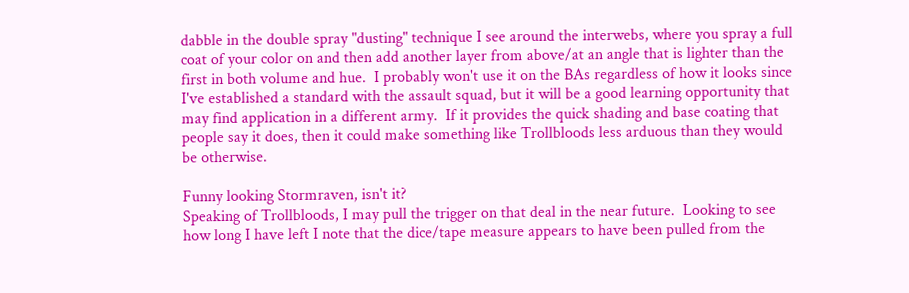dabble in the double spray "dusting" technique I see around the interwebs, where you spray a full coat of your color on and then add another layer from above/at an angle that is lighter than the first in both volume and hue.  I probably won't use it on the BAs regardless of how it looks since I've established a standard with the assault squad, but it will be a good learning opportunity that may find application in a different army.  If it provides the quick shading and base coating that people say it does, then it could make something like Trollbloods less arduous than they would be otherwise.

Funny looking Stormraven, isn't it?
Speaking of Trollbloods, I may pull the trigger on that deal in the near future.  Looking to see how long I have left I note that the dice/tape measure appears to have been pulled from the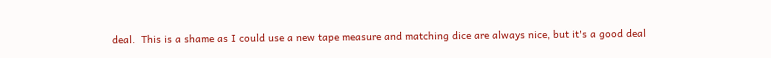deal.  This is a shame as I could use a new tape measure and matching dice are always nice, but it's a good deal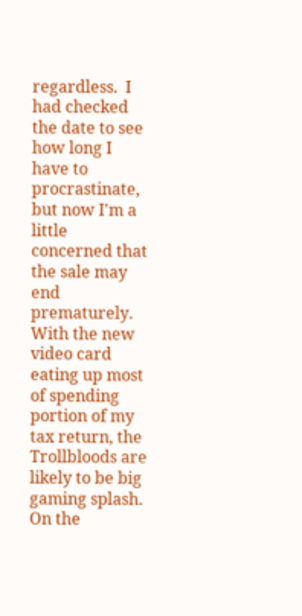regardless.  I had checked the date to see how long I have to procrastinate, but now I'm a little concerned that the sale may end prematurely.  With the new video card eating up most of spending portion of my tax return, the Trollbloods are likely to be big gaming splash.  On the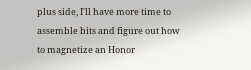plus side, I'll have more time to assemble bits and figure out how to magnetize an Honor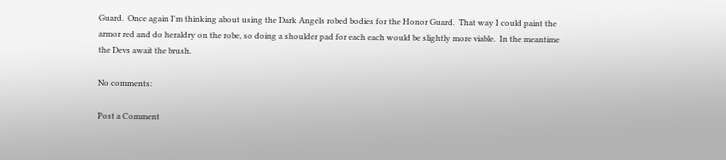Guard.  Once again I'm thinking about using the Dark Angels robed bodies for the Honor Guard.  That way I could paint the armor red and do heraldry on the robe, so doing a shoulder pad for each each would be slightly more viable.  In the meantime the Devs await the brush.

No comments:

Post a Comment